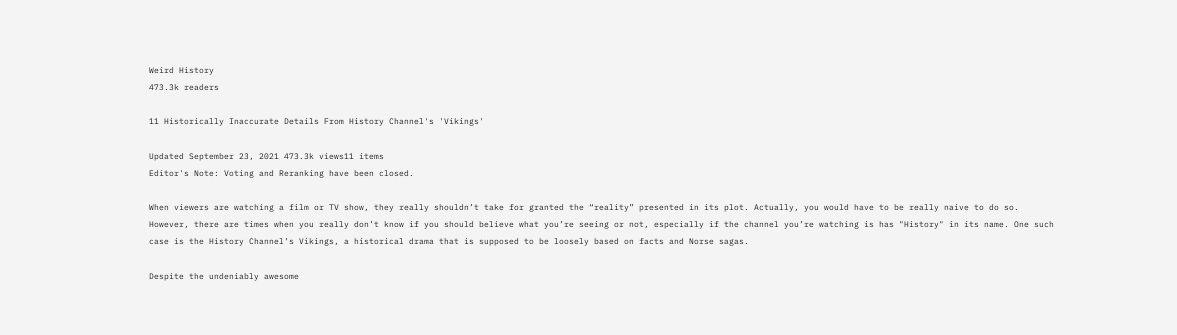Weird History
473.3k readers

11 Historically Inaccurate Details From History Channel's 'Vikings'

Updated September 23, 2021 473.3k views11 items
Editor's Note: Voting and Reranking have been closed.

When viewers are watching a film or TV show, they really shouldn’t take for granted the “reality” presented in its plot. Actually, you would have to be really naive to do so. However, there are times when you really don’t know if you should believe what you’re seeing or not, especially if the channel you’re watching is has "History" in its name. One such case is the History Channel’s Vikings, a historical drama that is supposed to be loosely based on facts and Norse sagas.

Despite the undeniably awesome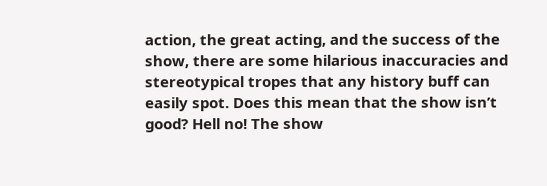action, the great acting, and the success of the show, there are some hilarious inaccuracies and stereotypical tropes that any history buff can easily spot. Does this mean that the show isn’t good? Hell no! The show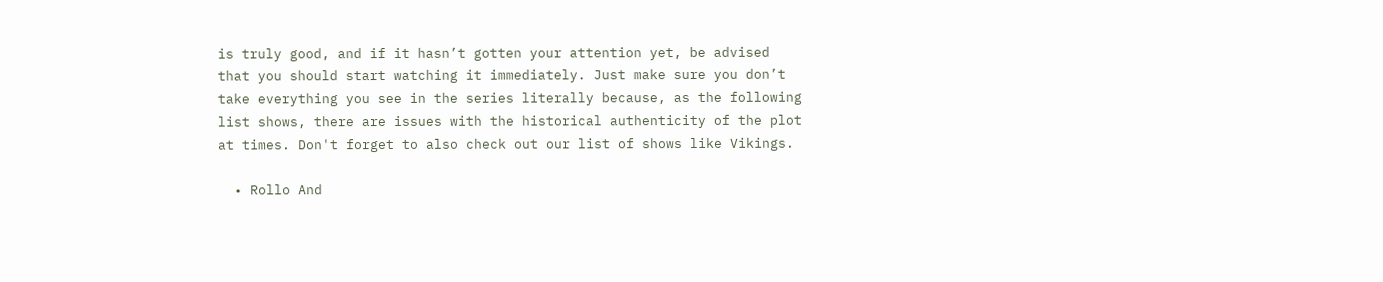is truly good, and if it hasn’t gotten your attention yet, be advised that you should start watching it immediately. Just make sure you don’t take everything you see in the series literally because, as the following list shows, there are issues with the historical authenticity of the plot at times. Don't forget to also check out our list of shows like Vikings.

  • Rollo And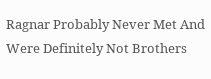Ragnar Probably Never Met And Were Definitely Not Brothers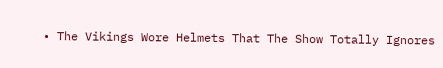• The Vikings Wore Helmets That The Show Totally Ignores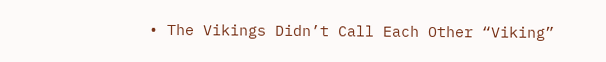• The Vikings Didn’t Call Each Other “Viking”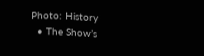Photo: History
  • The Show’s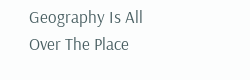Geography Is All Over The Place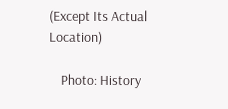(Except Its Actual Location)

    Photo: History